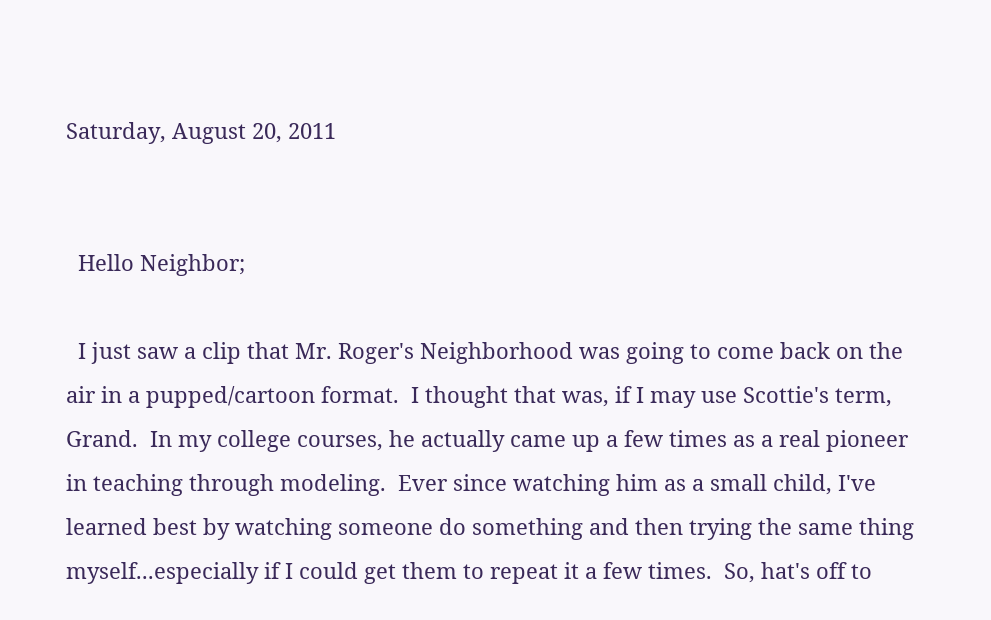Saturday, August 20, 2011


  Hello Neighbor;

  I just saw a clip that Mr. Roger's Neighborhood was going to come back on the air in a pupped/cartoon format.  I thought that was, if I may use Scottie's term, Grand.  In my college courses, he actually came up a few times as a real pioneer in teaching through modeling.  Ever since watching him as a small child, I've learned best by watching someone do something and then trying the same thing myself...especially if I could get them to repeat it a few times.  So, hat's off to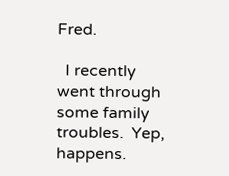Fred.

  I recently went through some family troubles.  Yep, happens.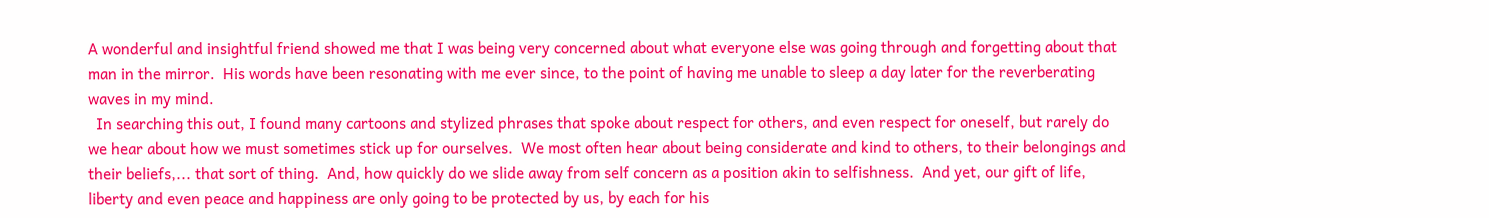A wonderful and insightful friend showed me that I was being very concerned about what everyone else was going through and forgetting about that man in the mirror.  His words have been resonating with me ever since, to the point of having me unable to sleep a day later for the reverberating waves in my mind.
  In searching this out, I found many cartoons and stylized phrases that spoke about respect for others, and even respect for oneself, but rarely do we hear about how we must sometimes stick up for ourselves.  We most often hear about being considerate and kind to others, to their belongings and their beliefs,... that sort of thing.  And, how quickly do we slide away from self concern as a position akin to selfishness.  And yet, our gift of life, liberty and even peace and happiness are only going to be protected by us, by each for his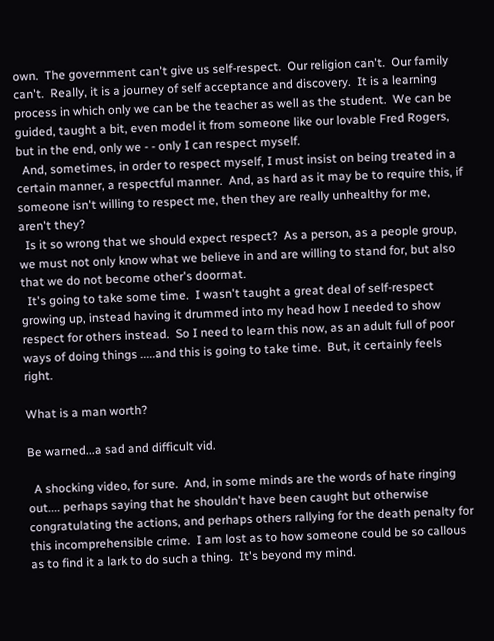own.  The government can't give us self-respect.  Our religion can't.  Our family can't.  Really, it is a journey of self acceptance and discovery.  It is a learning process in which only we can be the teacher as well as the student.  We can be guided, taught a bit, even model it from someone like our lovable Fred Rogers, but in the end, only we - - only I can respect myself.
  And, sometimes, in order to respect myself, I must insist on being treated in a certain manner, a respectful manner.  And, as hard as it may be to require this, if someone isn't willing to respect me, then they are really unhealthy for me, aren't they?
  Is it so wrong that we should expect respect?  As a person, as a people group, we must not only know what we believe in and are willing to stand for, but also that we do not become other's doormat.
  It's going to take some time.  I wasn't taught a great deal of self-respect growing up, instead having it drummed into my head how I needed to show respect for others instead.  So I need to learn this now, as an adult full of poor ways of doing things .....and this is going to take time.  But, it certainly feels right.

What is a man worth?

Be warned...a sad and difficult vid.

  A shocking video, for sure.  And, in some minds are the words of hate ringing out.... perhaps saying that he shouldn't have been caught but otherwise congratulating the actions, and perhaps others rallying for the death penalty for this incomprehensible crime.  I am lost as to how someone could be so callous as to find it a lark to do such a thing.  It's beyond my mind.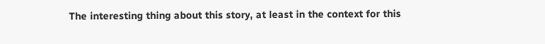The interesting thing about this story, at least in the context for this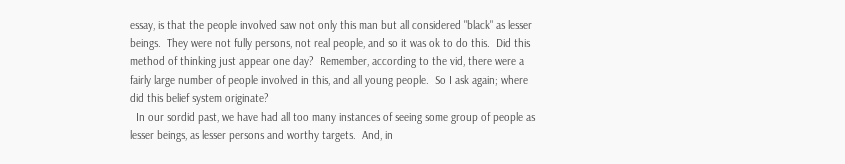essay, is that the people involved saw not only this man but all considered "black" as lesser beings.  They were not fully persons, not real people, and so it was ok to do this.  Did this method of thinking just appear one day?  Remember, according to the vid, there were a fairly large number of people involved in this, and all young people.  So I ask again; where did this belief system originate?
  In our sordid past, we have had all too many instances of seeing some group of people as lesser beings, as lesser persons and worthy targets.  And, in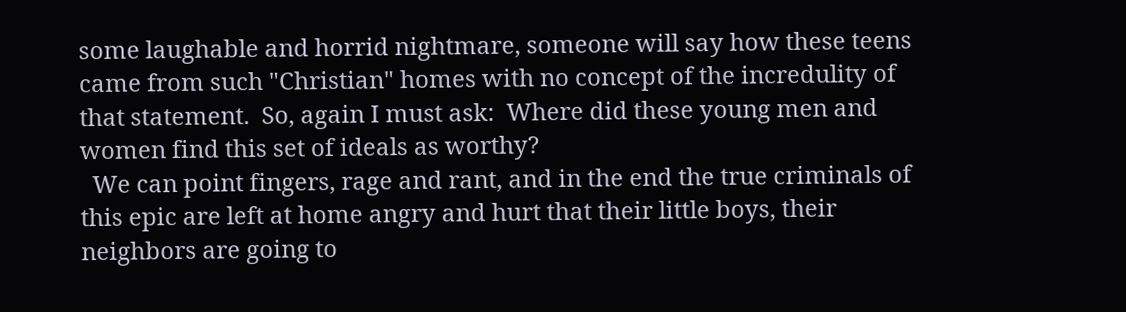some laughable and horrid nightmare, someone will say how these teens came from such "Christian" homes with no concept of the incredulity of that statement.  So, again I must ask:  Where did these young men and women find this set of ideals as worthy?
  We can point fingers, rage and rant, and in the end the true criminals of this epic are left at home angry and hurt that their little boys, their neighbors are going to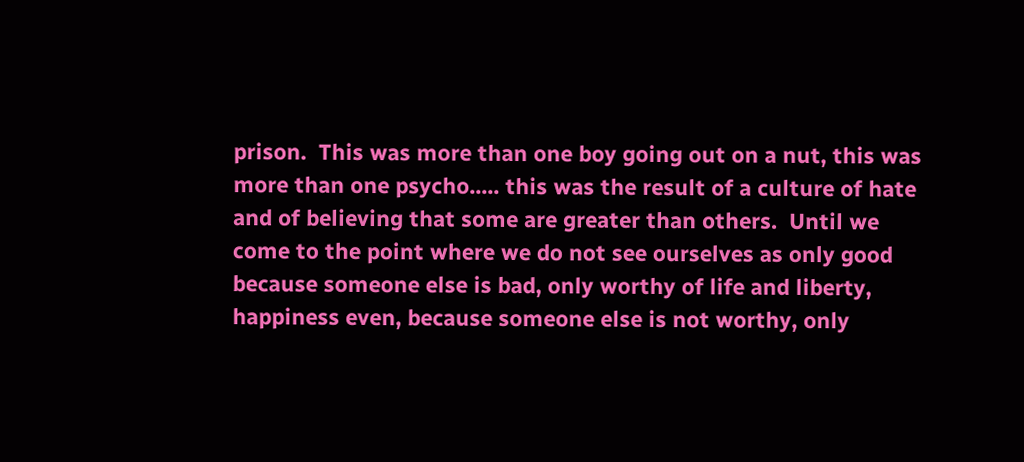prison.  This was more than one boy going out on a nut, this was more than one psycho..... this was the result of a culture of hate and of believing that some are greater than others.  Until we come to the point where we do not see ourselves as only good because someone else is bad, only worthy of life and liberty, happiness even, because someone else is not worthy, only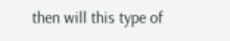then will this type of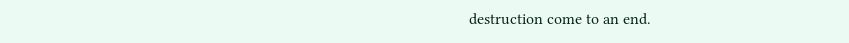destruction come to an end.